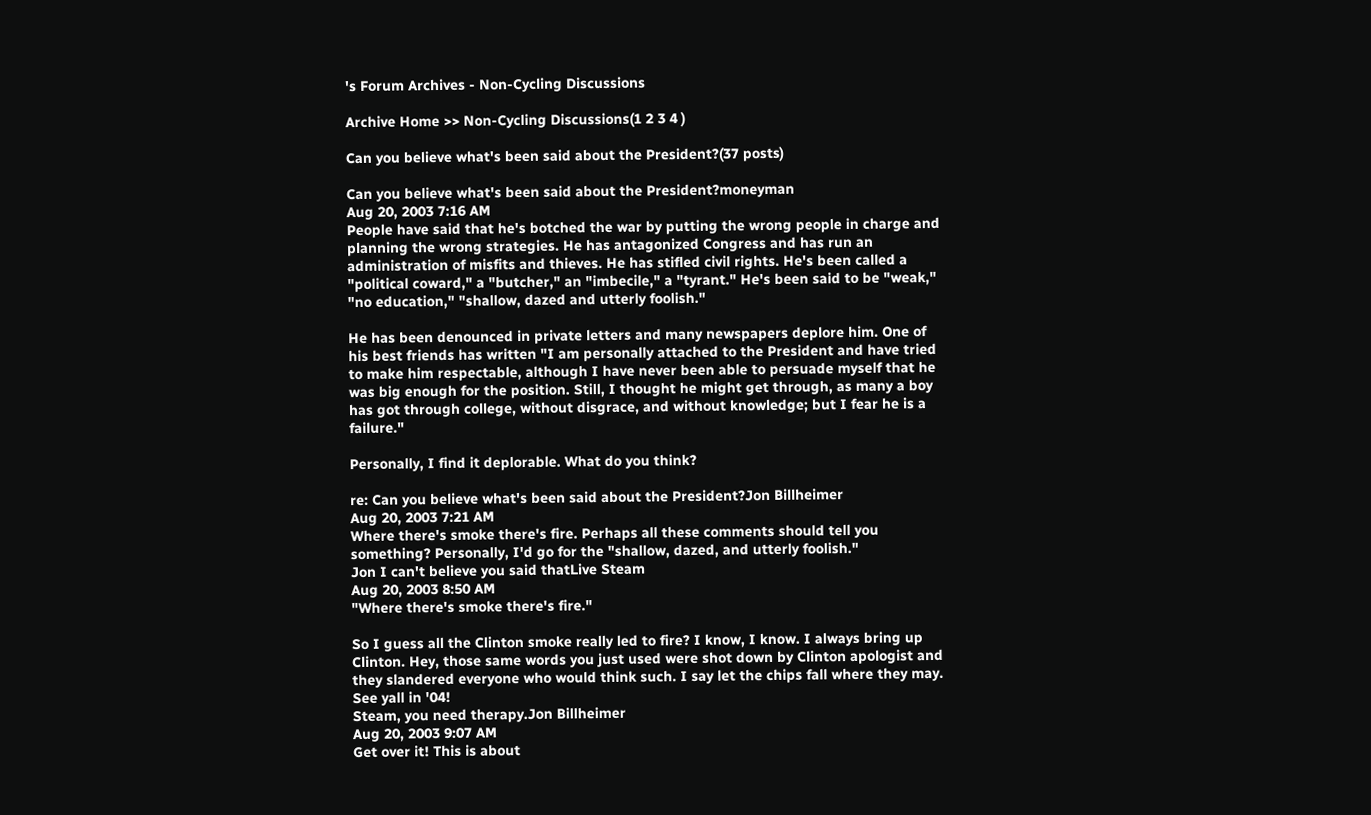's Forum Archives - Non-Cycling Discussions

Archive Home >> Non-Cycling Discussions(1 2 3 4 )

Can you believe what's been said about the President?(37 posts)

Can you believe what's been said about the President?moneyman
Aug 20, 2003 7:16 AM
People have said that he's botched the war by putting the wrong people in charge and planning the wrong strategies. He has antagonized Congress and has run an administration of misfits and thieves. He has stifled civil rights. He's been called a "political coward," a "butcher," an "imbecile," a "tyrant." He's been said to be "weak," "no education," "shallow, dazed and utterly foolish."

He has been denounced in private letters and many newspapers deplore him. One of his best friends has written "I am personally attached to the President and have tried to make him respectable, although I have never been able to persuade myself that he was big enough for the position. Still, I thought he might get through, as many a boy has got through college, without disgrace, and without knowledge; but I fear he is a failure."

Personally, I find it deplorable. What do you think?

re: Can you believe what's been said about the President?Jon Billheimer
Aug 20, 2003 7:21 AM
Where there's smoke there's fire. Perhaps all these comments should tell you something? Personally, I'd go for the "shallow, dazed, and utterly foolish."
Jon I can't believe you said thatLive Steam
Aug 20, 2003 8:50 AM
"Where there's smoke there's fire."

So I guess all the Clinton smoke really led to fire? I know, I know. I always bring up Clinton. Hey, those same words you just used were shot down by Clinton apologist and they slandered everyone who would think such. I say let the chips fall where they may. See yall in '04!
Steam, you need therapy.Jon Billheimer
Aug 20, 2003 9:07 AM
Get over it! This is about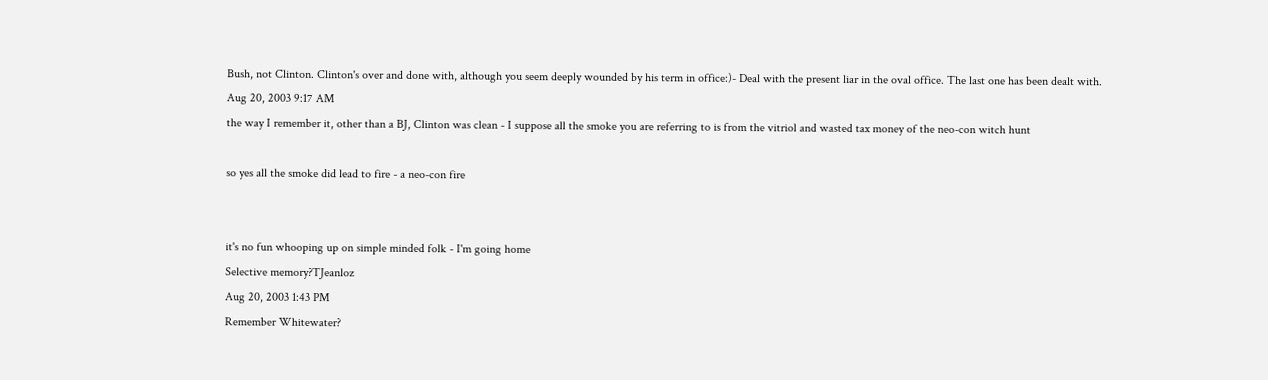Bush, not Clinton. Clinton's over and done with, although you seem deeply wounded by his term in office:)- Deal with the present liar in the oval office. The last one has been dealt with.
Aug 20, 2003 9:17 AM
the way I remember it, other than a BJ, Clinton was clean - I suppose all the smoke you are referring to is from the vitriol and wasted tax money of the neo-con witch hunt

so yes all the smoke did lead to fire - a neo-con fire


it's no fun whooping up on simple minded folk - I'm going home
Selective memory?TJeanloz
Aug 20, 2003 1:43 PM
Remember Whitewater?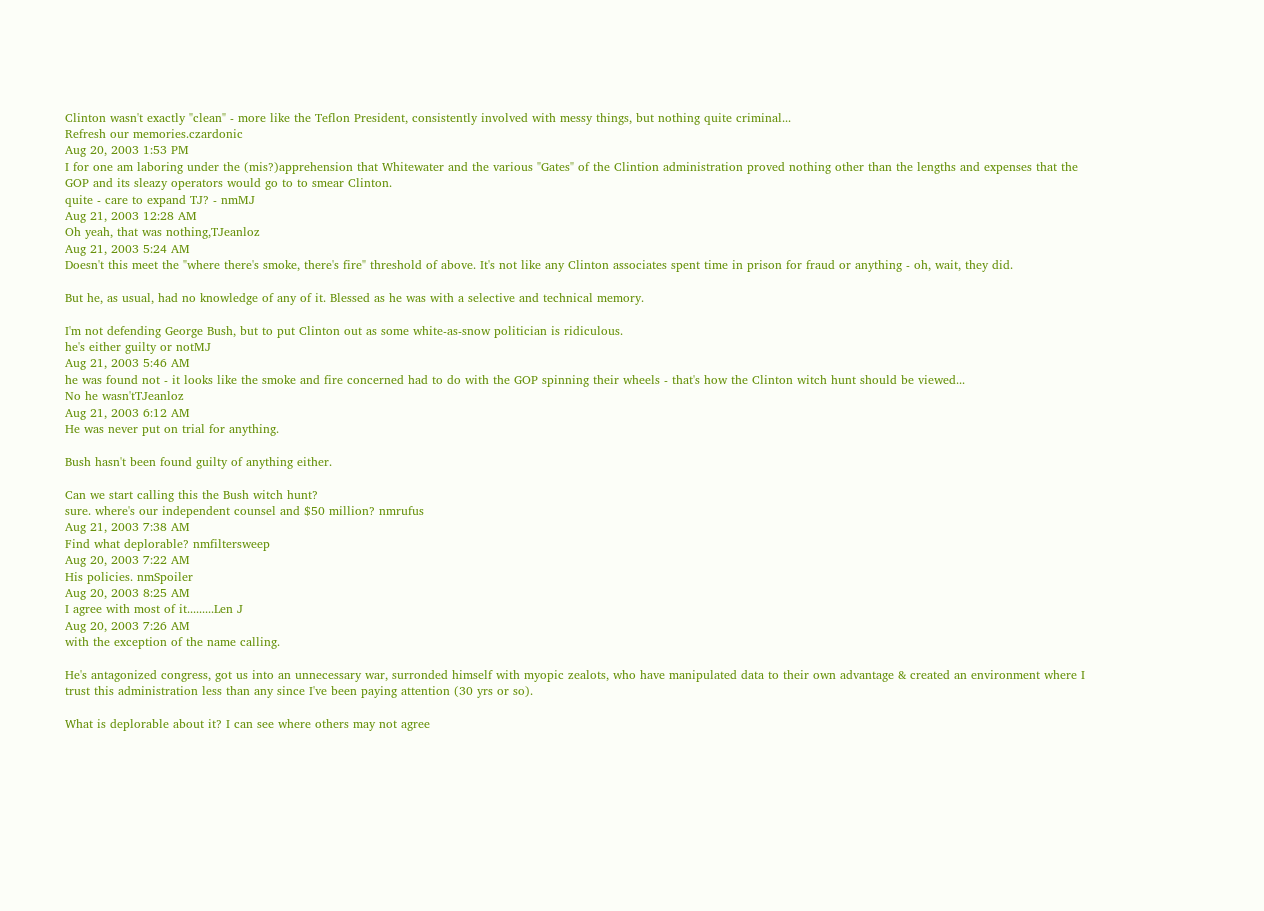Clinton wasn't exactly "clean" - more like the Teflon President, consistently involved with messy things, but nothing quite criminal...
Refresh our memories.czardonic
Aug 20, 2003 1:53 PM
I for one am laboring under the (mis?)apprehension that Whitewater and the various "Gates" of the Clintion administration proved nothing other than the lengths and expenses that the GOP and its sleazy operators would go to to smear Clinton.
quite - care to expand TJ? - nmMJ
Aug 21, 2003 12:28 AM
Oh yeah, that was nothing,TJeanloz
Aug 21, 2003 5:24 AM
Doesn't this meet the "where there's smoke, there's fire" threshold of above. It's not like any Clinton associates spent time in prison for fraud or anything - oh, wait, they did.

But he, as usual, had no knowledge of any of it. Blessed as he was with a selective and technical memory.

I'm not defending George Bush, but to put Clinton out as some white-as-snow politician is ridiculous.
he's either guilty or notMJ
Aug 21, 2003 5:46 AM
he was found not - it looks like the smoke and fire concerned had to do with the GOP spinning their wheels - that's how the Clinton witch hunt should be viewed...
No he wasn'tTJeanloz
Aug 21, 2003 6:12 AM
He was never put on trial for anything.

Bush hasn't been found guilty of anything either.

Can we start calling this the Bush witch hunt?
sure. where's our independent counsel and $50 million? nmrufus
Aug 21, 2003 7:38 AM
Find what deplorable? nmfiltersweep
Aug 20, 2003 7:22 AM
His policies. nmSpoiler
Aug 20, 2003 8:25 AM
I agree with most of it.........Len J
Aug 20, 2003 7:26 AM
with the exception of the name calling.

He's antagonized congress, got us into an unnecessary war, surronded himself with myopic zealots, who have manipulated data to their own advantage & created an environment where I trust this administration less than any since I've been paying attention (30 yrs or so).

What is deplorable about it? I can see where others may not agree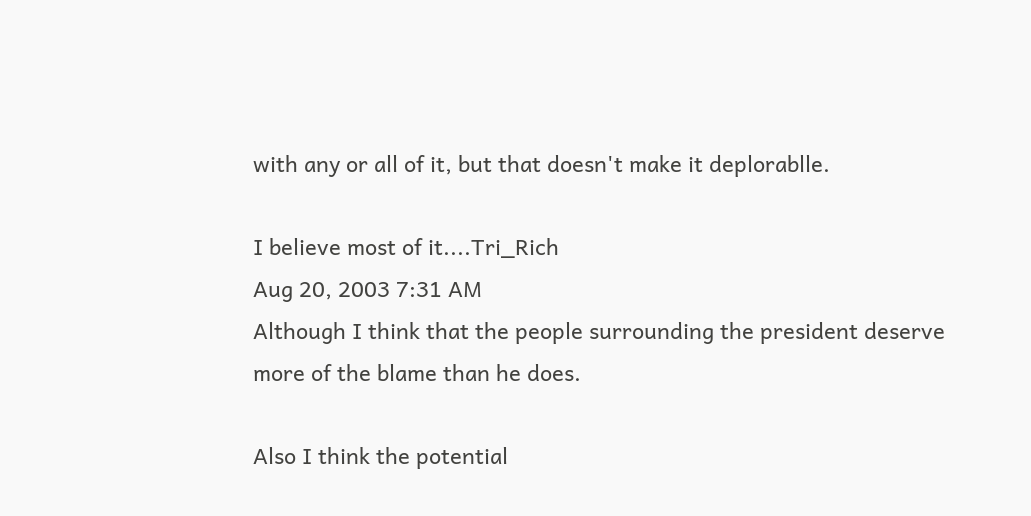with any or all of it, but that doesn't make it deplorablle.

I believe most of it....Tri_Rich
Aug 20, 2003 7:31 AM
Although I think that the people surrounding the president deserve more of the blame than he does.

Also I think the potential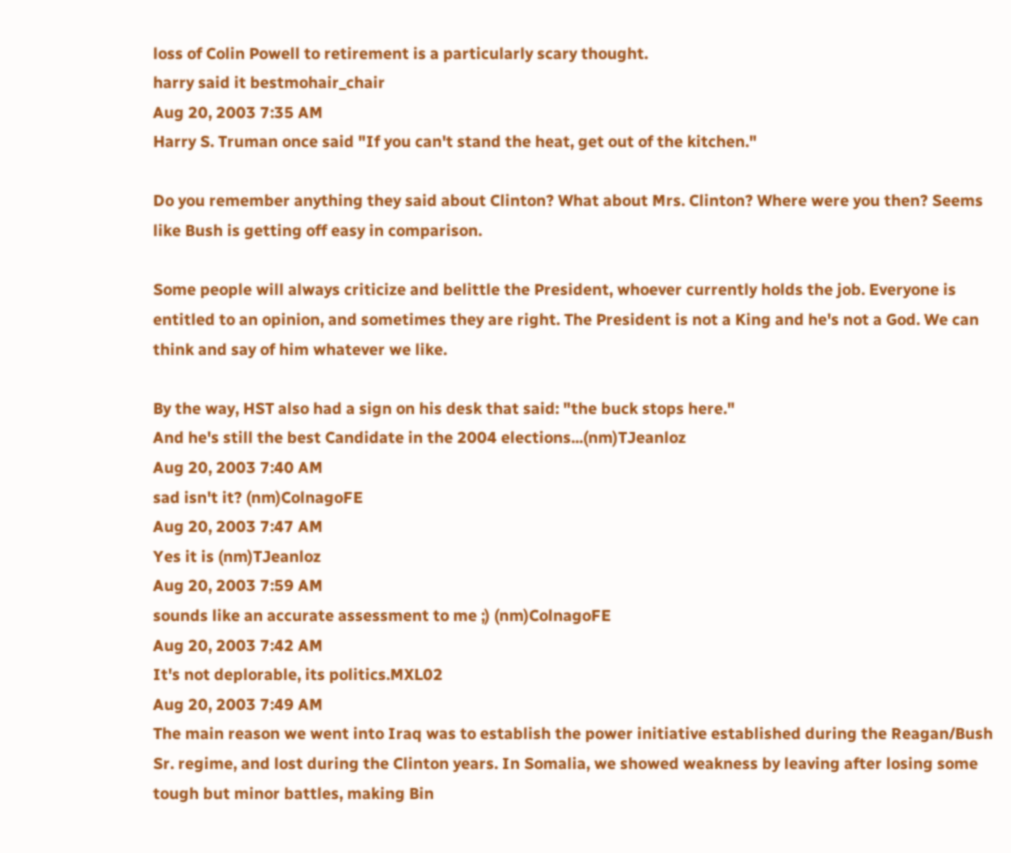loss of Colin Powell to retirement is a particularly scary thought.
harry said it bestmohair_chair
Aug 20, 2003 7:35 AM
Harry S. Truman once said "If you can't stand the heat, get out of the kitchen."

Do you remember anything they said about Clinton? What about Mrs. Clinton? Where were you then? Seems like Bush is getting off easy in comparison.

Some people will always criticize and belittle the President, whoever currently holds the job. Everyone is entitled to an opinion, and sometimes they are right. The President is not a King and he's not a God. We can think and say of him whatever we like.

By the way, HST also had a sign on his desk that said: "the buck stops here."
And he's still the best Candidate in the 2004 elections...(nm)TJeanloz
Aug 20, 2003 7:40 AM
sad isn't it? (nm)ColnagoFE
Aug 20, 2003 7:47 AM
Yes it is (nm)TJeanloz
Aug 20, 2003 7:59 AM
sounds like an accurate assessment to me ;) (nm)ColnagoFE
Aug 20, 2003 7:42 AM
It's not deplorable, its politics.MXL02
Aug 20, 2003 7:49 AM
The main reason we went into Iraq was to establish the power initiative established during the Reagan/Bush Sr. regime, and lost during the Clinton years. In Somalia, we showed weakness by leaving after losing some tough but minor battles, making Bin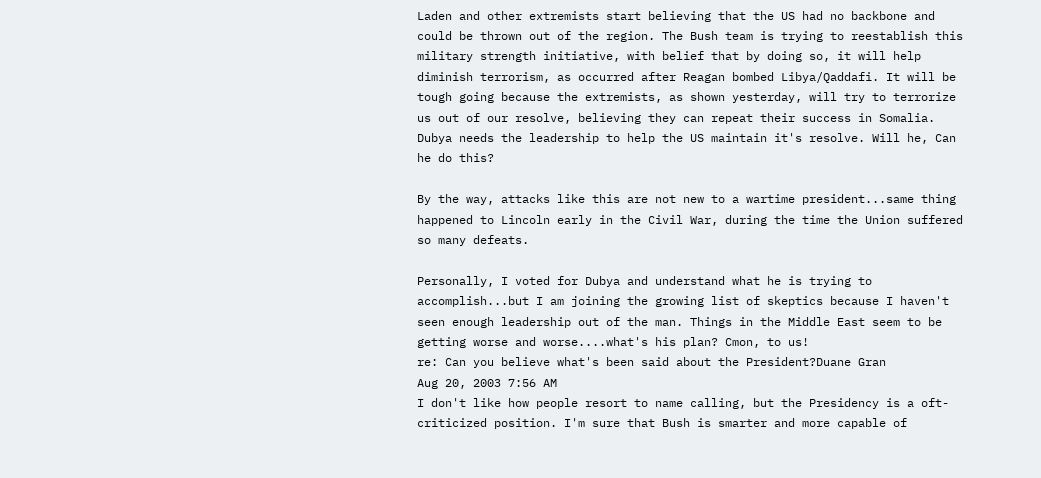Laden and other extremists start believing that the US had no backbone and could be thrown out of the region. The Bush team is trying to reestablish this military strength initiative, with belief that by doing so, it will help diminish terrorism, as occurred after Reagan bombed Libya/Qaddafi. It will be tough going because the extremists, as shown yesterday, will try to terrorize us out of our resolve, believing they can repeat their success in Somalia. Dubya needs the leadership to help the US maintain it's resolve. Will he, Can he do this?

By the way, attacks like this are not new to a wartime president...same thing happened to Lincoln early in the Civil War, during the time the Union suffered so many defeats.

Personally, I voted for Dubya and understand what he is trying to accomplish...but I am joining the growing list of skeptics because I haven't seen enough leadership out of the man. Things in the Middle East seem to be getting worse and worse....what's his plan? Cmon, to us!
re: Can you believe what's been said about the President?Duane Gran
Aug 20, 2003 7:56 AM
I don't like how people resort to name calling, but the Presidency is a oft-criticized position. I'm sure that Bush is smarter and more capable of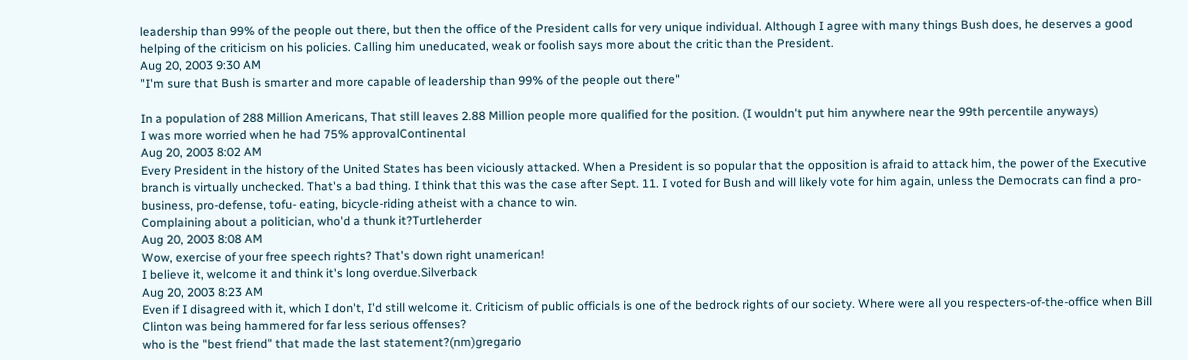leadership than 99% of the people out there, but then the office of the President calls for very unique individual. Although I agree with many things Bush does, he deserves a good helping of the criticism on his policies. Calling him uneducated, weak or foolish says more about the critic than the President.
Aug 20, 2003 9:30 AM
"I'm sure that Bush is smarter and more capable of leadership than 99% of the people out there"

In a population of 288 Million Americans, That still leaves 2.88 Million people more qualified for the position. (I wouldn't put him anywhere near the 99th percentile anyways)
I was more worried when he had 75% approvalContinental
Aug 20, 2003 8:02 AM
Every President in the history of the United States has been viciously attacked. When a President is so popular that the opposition is afraid to attack him, the power of the Executive branch is virtually unchecked. That's a bad thing. I think that this was the case after Sept. 11. I voted for Bush and will likely vote for him again, unless the Democrats can find a pro-business, pro-defense, tofu- eating, bicycle-riding atheist with a chance to win.
Complaining about a politician, who'd a thunk it?Turtleherder
Aug 20, 2003 8:08 AM
Wow, exercise of your free speech rights? That's down right unamerican!
I believe it, welcome it and think it's long overdue.Silverback
Aug 20, 2003 8:23 AM
Even if I disagreed with it, which I don't, I'd still welcome it. Criticism of public officials is one of the bedrock rights of our society. Where were all you respecters-of-the-office when Bill Clinton was being hammered for far less serious offenses?
who is the "best friend" that made the last statement?(nm)gregario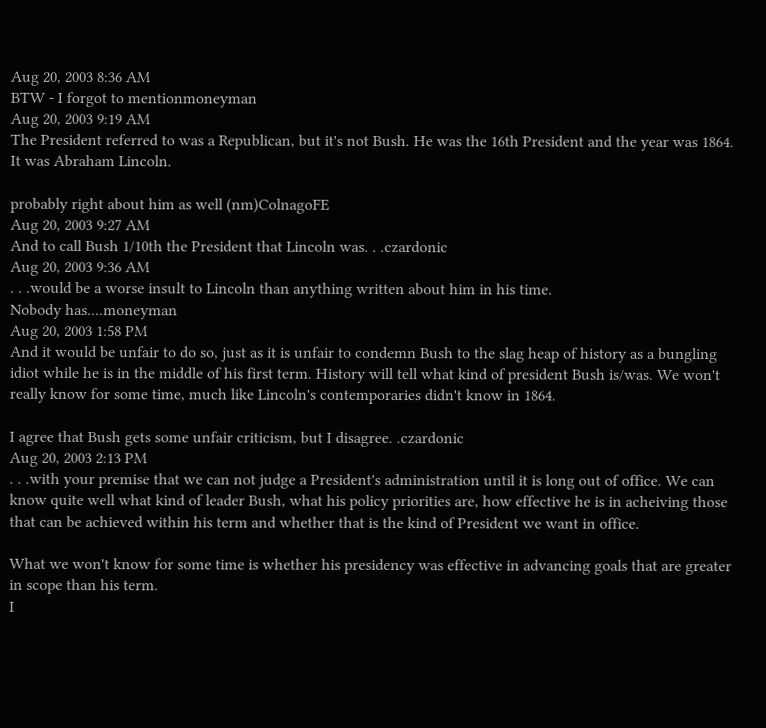Aug 20, 2003 8:36 AM
BTW - I forgot to mentionmoneyman
Aug 20, 2003 9:19 AM
The President referred to was a Republican, but it's not Bush. He was the 16th President and the year was 1864. It was Abraham Lincoln.

probably right about him as well (nm)ColnagoFE
Aug 20, 2003 9:27 AM
And to call Bush 1/10th the President that Lincoln was. . .czardonic
Aug 20, 2003 9:36 AM
. . .would be a worse insult to Lincoln than anything written about him in his time.
Nobody has....moneyman
Aug 20, 2003 1:58 PM
And it would be unfair to do so, just as it is unfair to condemn Bush to the slag heap of history as a bungling idiot while he is in the middle of his first term. History will tell what kind of president Bush is/was. We won't really know for some time, much like Lincoln's contemporaries didn't know in 1864.

I agree that Bush gets some unfair criticism, but I disagree. .czardonic
Aug 20, 2003 2:13 PM
. . .with your premise that we can not judge a President's administration until it is long out of office. We can know quite well what kind of leader Bush, what his policy priorities are, how effective he is in acheiving those that can be achieved within his term and whether that is the kind of President we want in office.

What we won't know for some time is whether his presidency was effective in advancing goals that are greater in scope than his term.
I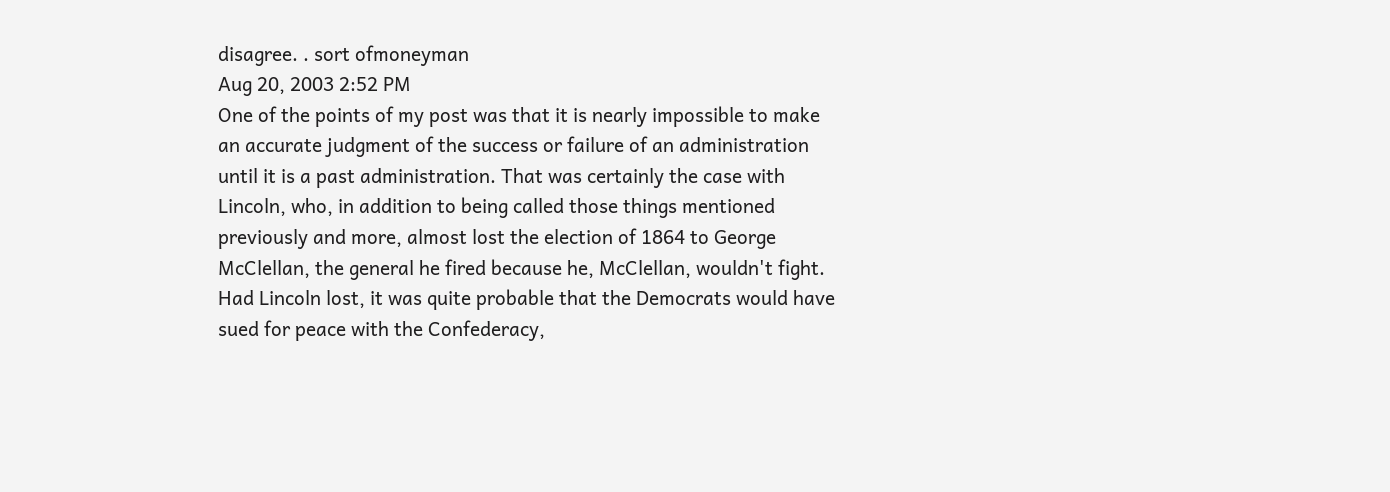disagree. . sort ofmoneyman
Aug 20, 2003 2:52 PM
One of the points of my post was that it is nearly impossible to make an accurate judgment of the success or failure of an administration until it is a past administration. That was certainly the case with Lincoln, who, in addition to being called those things mentioned previously and more, almost lost the election of 1864 to George McClellan, the general he fired because he, McClellan, wouldn't fight. Had Lincoln lost, it was quite probable that the Democrats would have sued for peace with the Confederacy,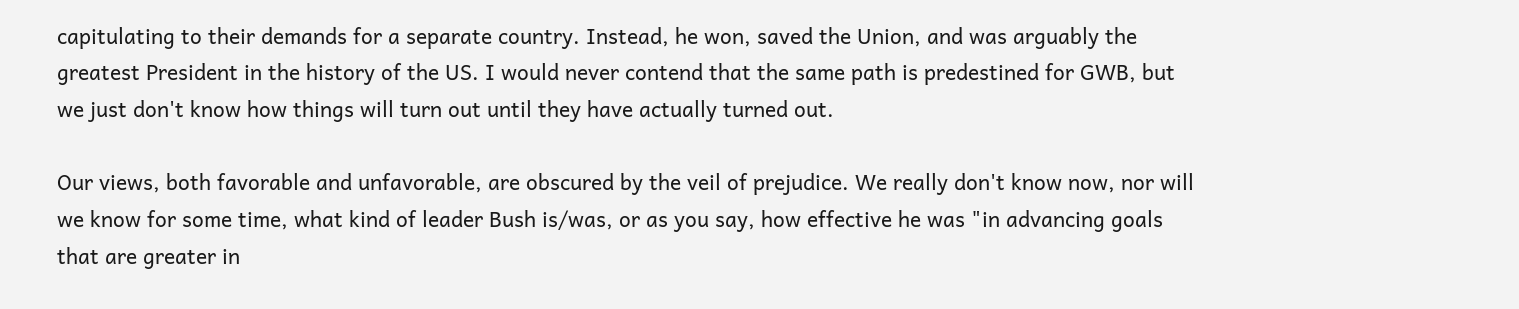capitulating to their demands for a separate country. Instead, he won, saved the Union, and was arguably the greatest President in the history of the US. I would never contend that the same path is predestined for GWB, but we just don't know how things will turn out until they have actually turned out.

Our views, both favorable and unfavorable, are obscured by the veil of prejudice. We really don't know now, nor will we know for some time, what kind of leader Bush is/was, or as you say, how effective he was "in advancing goals that are greater in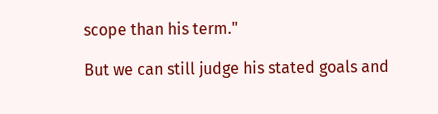scope than his term."

But we can still judge his stated goals and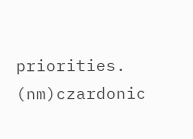priorities. (nm)czardonic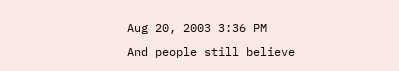Aug 20, 2003 3:36 PM
And people still believe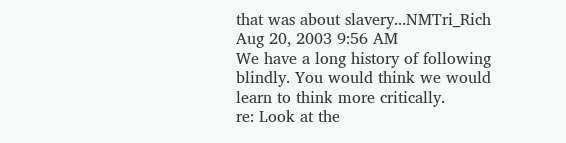that was about slavery...NMTri_Rich
Aug 20, 2003 9:56 AM
We have a long history of following blindly. You would think we would learn to think more critically.
re: Look at the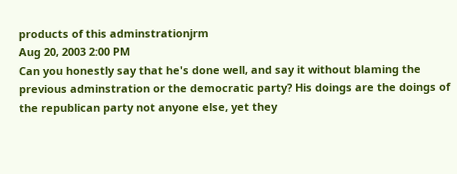products of this adminstrationjrm
Aug 20, 2003 2:00 PM
Can you honestly say that he's done well, and say it without blaming the previous adminstration or the democratic party? His doings are the doings of the republican party not anyone else, yet they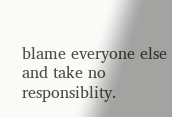blame everyone else and take no responsiblity.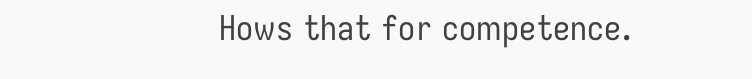Hows that for competence.